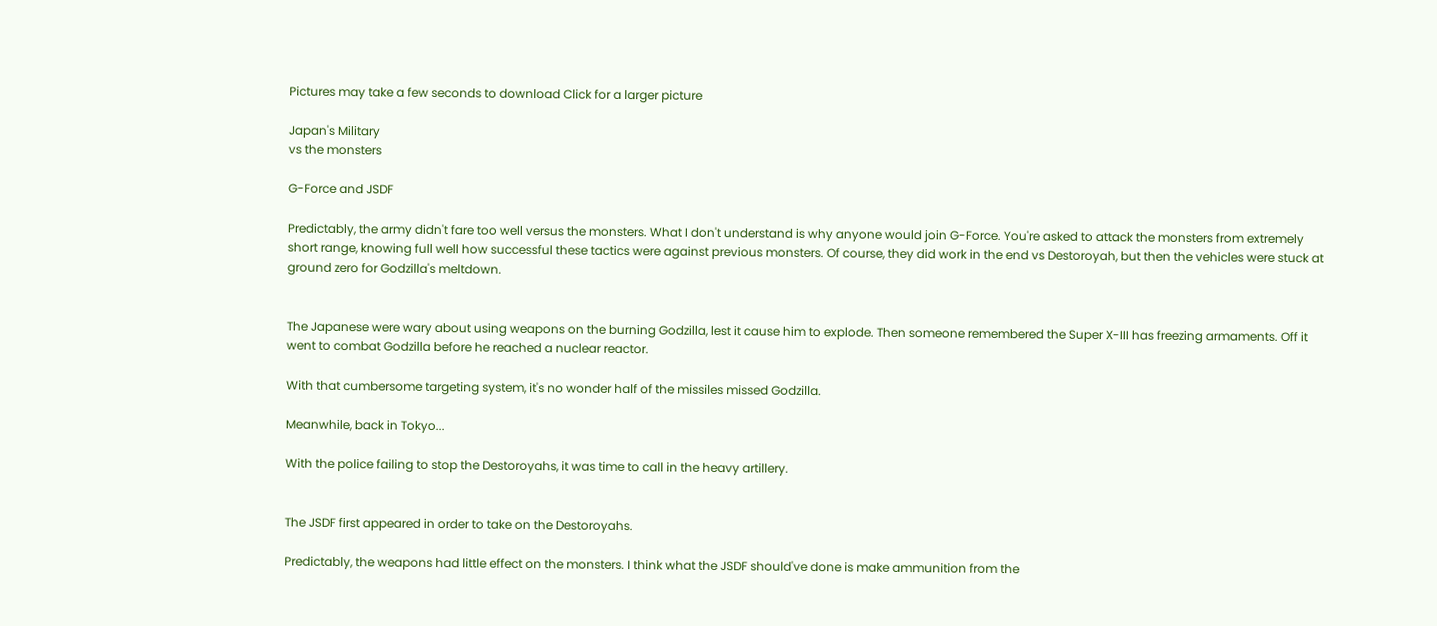Pictures may take a few seconds to download Click for a larger picture

Japan's Military
vs the monsters

G-Force and JSDF

Predictably, the army didn't fare too well versus the monsters. What I don't understand is why anyone would join G-Force. You're asked to attack the monsters from extremely short range, knowing full well how successful these tactics were against previous monsters. Of course, they did work in the end vs Destoroyah, but then the vehicles were stuck at ground zero for Godzilla's meltdown.


The Japanese were wary about using weapons on the burning Godzilla, lest it cause him to explode. Then someone remembered the Super X-III has freezing armaments. Off it went to combat Godzilla before he reached a nuclear reactor.

With that cumbersome targeting system, it's no wonder half of the missiles missed Godzilla.

Meanwhile, back in Tokyo...

With the police failing to stop the Destoroyahs, it was time to call in the heavy artillery.


The JSDF first appeared in order to take on the Destoroyahs.

Predictably, the weapons had little effect on the monsters. I think what the JSDF should've done is make ammunition from the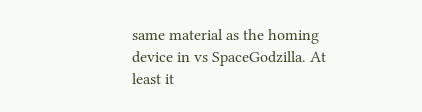same material as the homing device in vs SpaceGodzilla. At least it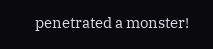penetrated a monster!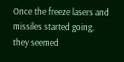Once the freeze lasers and missiles started going, they seemed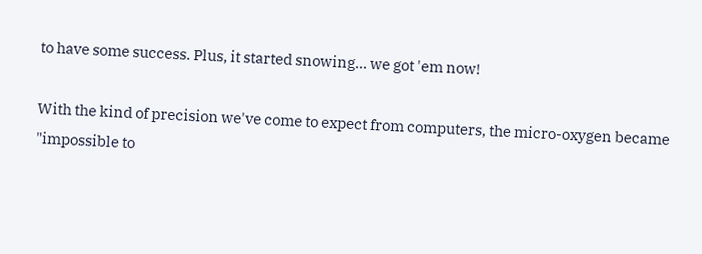to have some success. Plus, it started snowing... we got 'em now!

With the kind of precision we've come to expect from computers, the micro-oxygen became "impossible to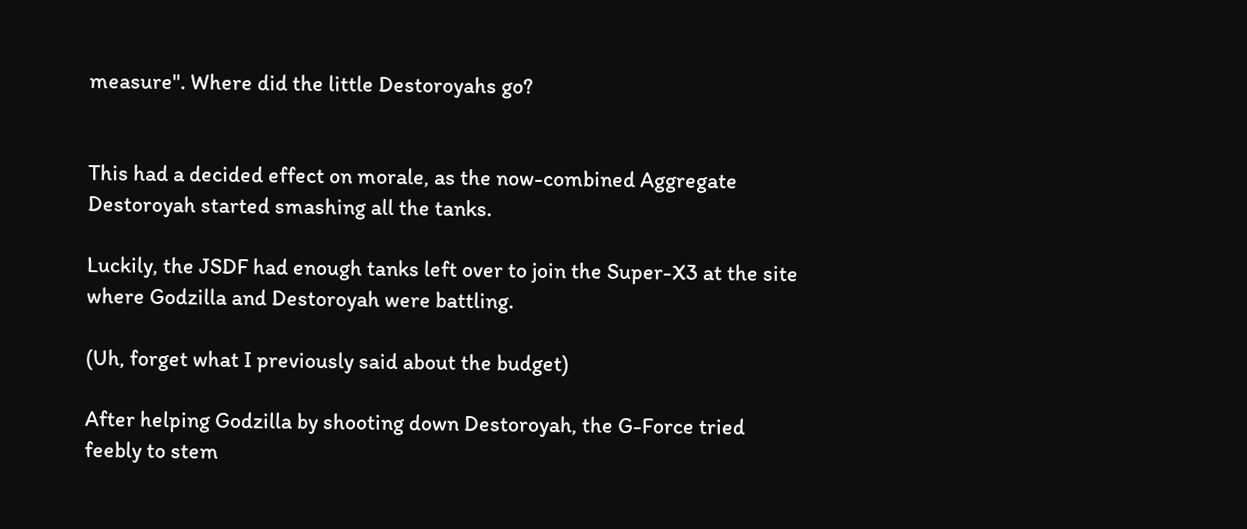measure". Where did the little Destoroyahs go?


This had a decided effect on morale, as the now-combined Aggregate Destoroyah started smashing all the tanks.

Luckily, the JSDF had enough tanks left over to join the Super-X3 at the site where Godzilla and Destoroyah were battling.

(Uh, forget what I previously said about the budget)

After helping Godzilla by shooting down Destoroyah, the G-Force tried feebly to stem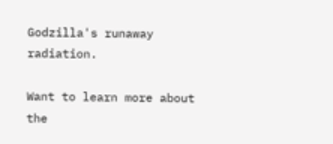Godzilla's runaway radiation.

Want to learn more about the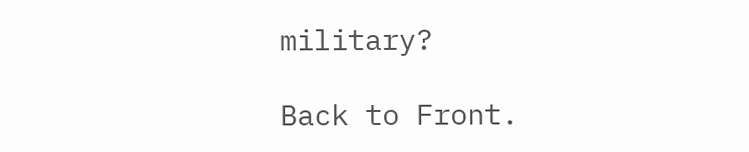military?

Back to Front.